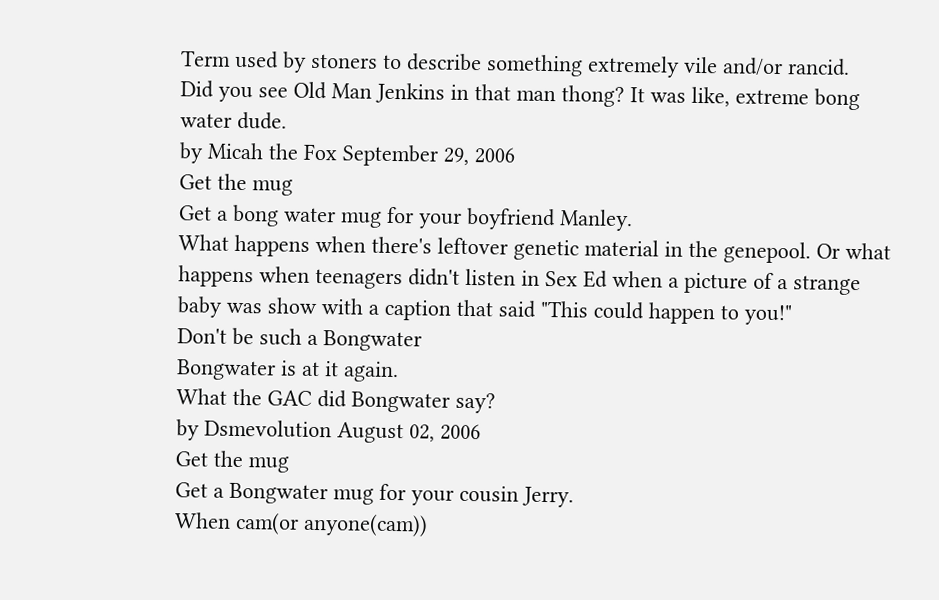Term used by stoners to describe something extremely vile and/or rancid.
Did you see Old Man Jenkins in that man thong? It was like, extreme bong water dude.
by Micah the Fox September 29, 2006
Get the mug
Get a bong water mug for your boyfriend Manley.
What happens when there's leftover genetic material in the genepool. Or what happens when teenagers didn't listen in Sex Ed when a picture of a strange baby was show with a caption that said "This could happen to you!"
Don't be such a Bongwater
Bongwater is at it again.
What the GAC did Bongwater say?
by Dsmevolution August 02, 2006
Get the mug
Get a Bongwater mug for your cousin Jerry.
When cam(or anyone(cam))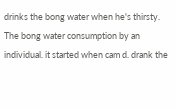drinks the bong water when he's thirsty. The bong water consumption by an individual. it started when cam d. drank the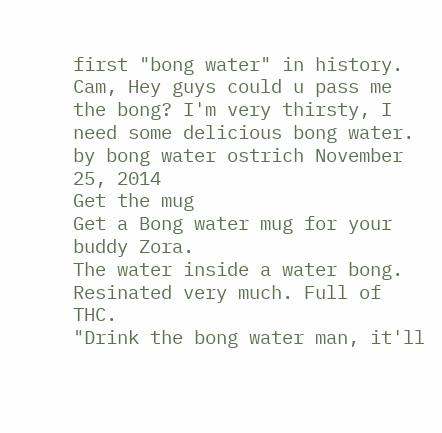first "bong water" in history.
Cam, Hey guys could u pass me the bong? I'm very thirsty, I need some delicious bong water.
by bong water ostrich November 25, 2014
Get the mug
Get a Bong water mug for your buddy Zora.
The water inside a water bong. Resinated very much. Full of THC.
"Drink the bong water man, it'll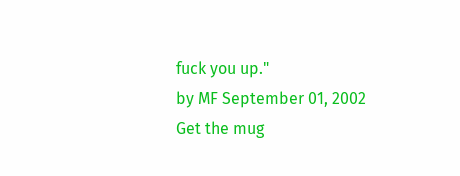fuck you up."
by MF September 01, 2002
Get the mug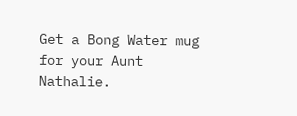Get a Bong Water mug for your Aunt Nathalie.